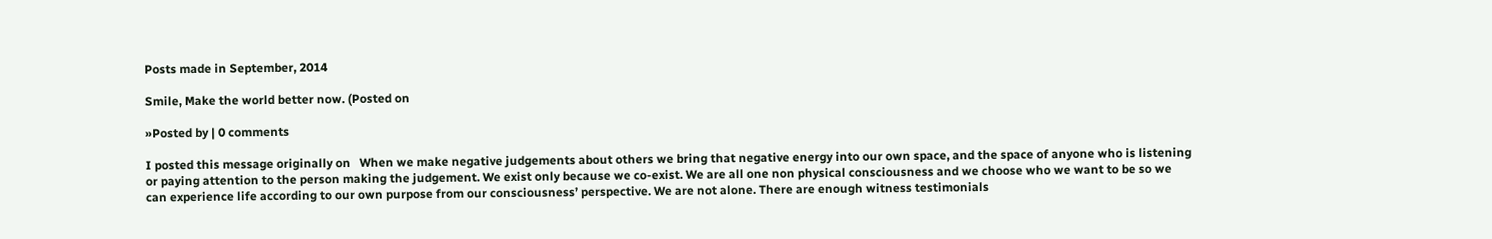Posts made in September, 2014

Smile, Make the world better now. (Posted on

»Posted by | 0 comments

I posted this message originally on   When we make negative judgements about others we bring that negative energy into our own space, and the space of anyone who is listening or paying attention to the person making the judgement. We exist only because we co-exist. We are all one non physical consciousness and we choose who we want to be so we can experience life according to our own purpose from our consciousness’ perspective. We are not alone. There are enough witness testimonials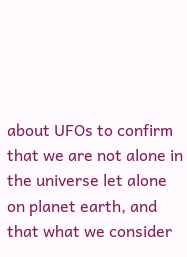about UFOs to confirm that we are not alone in the universe let alone on planet earth, and that what we consider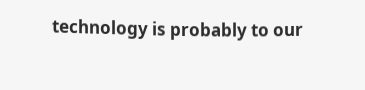technology is probably to our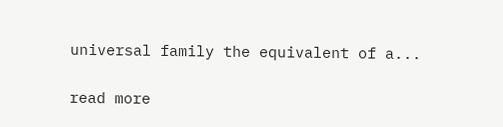universal family the equivalent of a...

read more